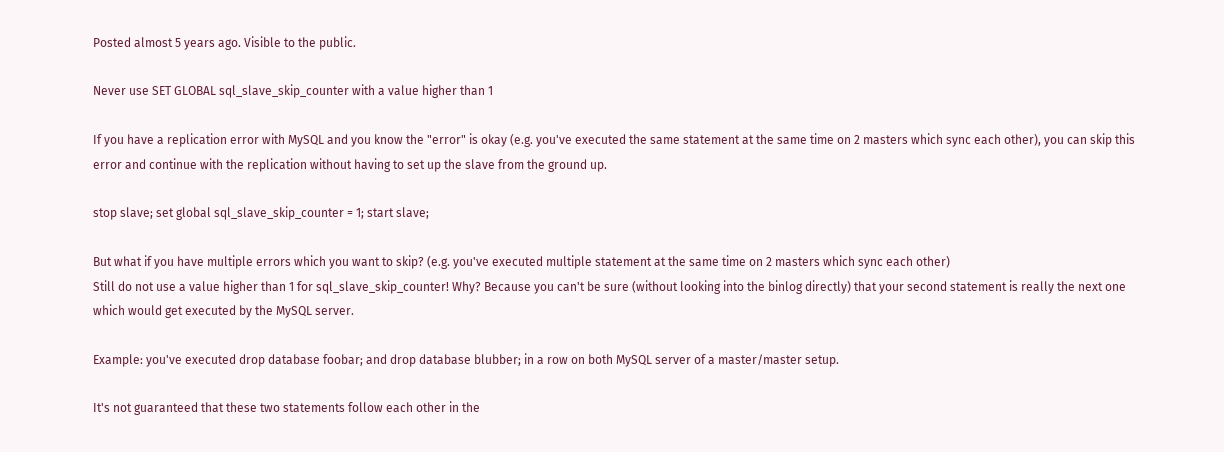Posted almost 5 years ago. Visible to the public.

Never use SET GLOBAL sql_slave_skip_counter with a value higher than 1

If you have a replication error with MySQL and you know the "error" is okay (e.g. you've executed the same statement at the same time on 2 masters which sync each other), you can skip this error and continue with the replication without having to set up the slave from the ground up.

stop slave; set global sql_slave_skip_counter = 1; start slave;

But what if you have multiple errors which you want to skip? (e.g. you've executed multiple statement at the same time on 2 masters which sync each other)
Still do not use a value higher than 1 for sql_slave_skip_counter! Why? Because you can't be sure (without looking into the binlog directly) that your second statement is really the next one which would get executed by the MySQL server.

Example: you've executed drop database foobar; and drop database blubber; in a row on both MySQL server of a master/master setup.

It's not guaranteed that these two statements follow each other in the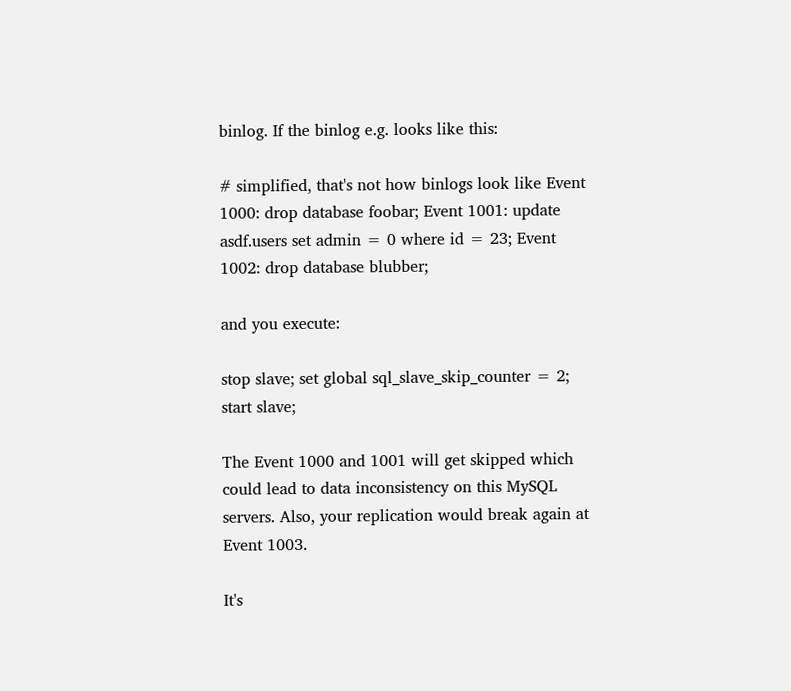binlog. If the binlog e.g. looks like this:

# simplified, that's not how binlogs look like Event 1000: drop database foobar; Event 1001: update asdf.users set admin = 0 where id = 23; Event 1002: drop database blubber;

and you execute:

stop slave; set global sql_slave_skip_counter = 2; start slave;

The Event 1000 and 1001 will get skipped which could lead to data inconsistency on this MySQL servers. Also, your replication would break again at Event 1003.

It's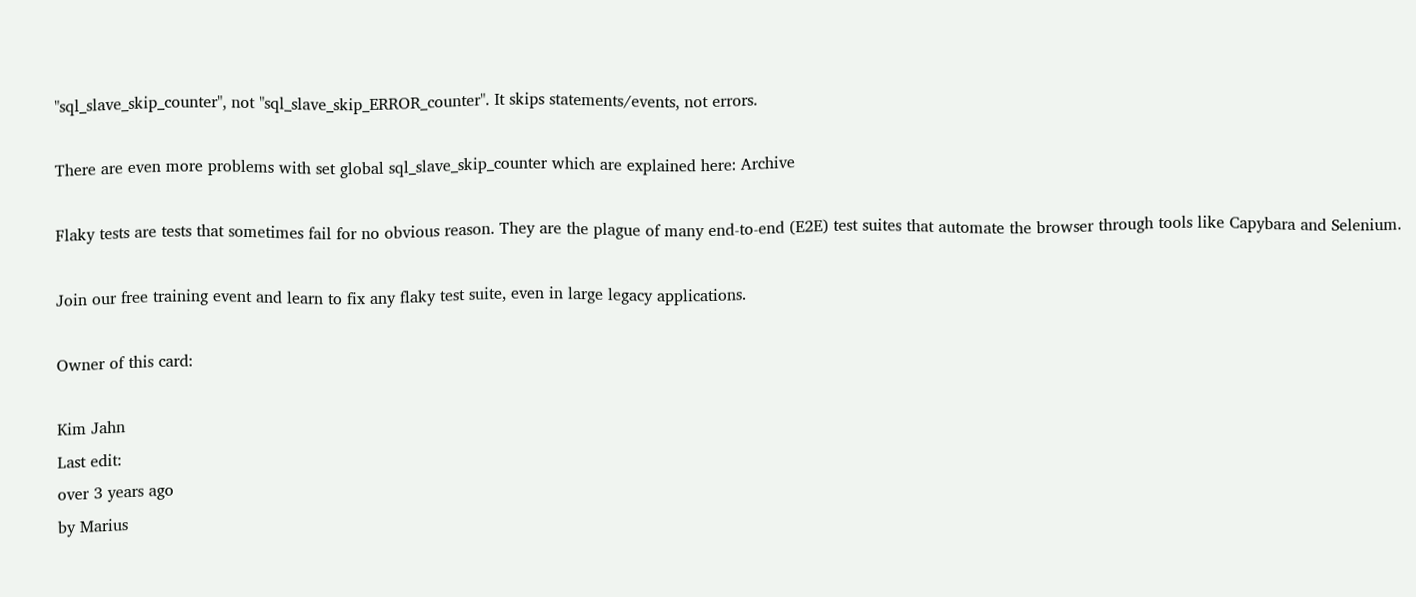"sql_slave_skip_counter", not "sql_slave_skip_ERROR_counter". It skips statements/events, not errors.

There are even more problems with set global sql_slave_skip_counter which are explained here: Archive

Flaky tests are tests that sometimes fail for no obvious reason. They are the plague of many end-to-end (E2E) test suites that automate the browser through tools like Capybara and Selenium.

Join our free training event and learn to fix any flaky test suite, even in large legacy applications.

Owner of this card:

Kim Jahn
Last edit:
over 3 years ago
by Marius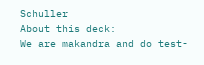Schuller
About this deck:
We are makandra and do test-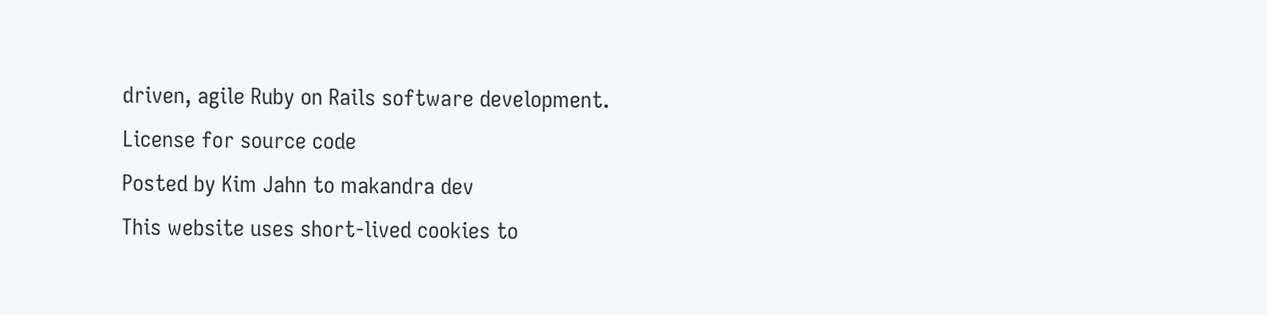driven, agile Ruby on Rails software development.
License for source code
Posted by Kim Jahn to makandra dev
This website uses short-lived cookies to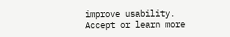improve usability.
Accept or learn more